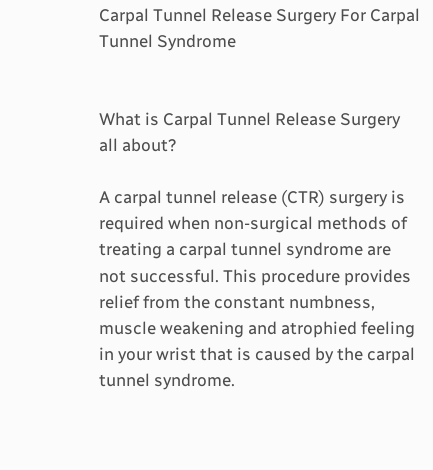Carpal Tunnel Release Surgery For Carpal Tunnel Syndrome


What is Carpal Tunnel Release Surgery all about?

A carpal tunnel release (CTR) surgery is required when non-surgical methods of treating a carpal tunnel syndrome are not successful. This procedure provides relief from the constant numbness, muscle weakening and atrophied feeling in your wrist that is caused by the carpal tunnel syndrome.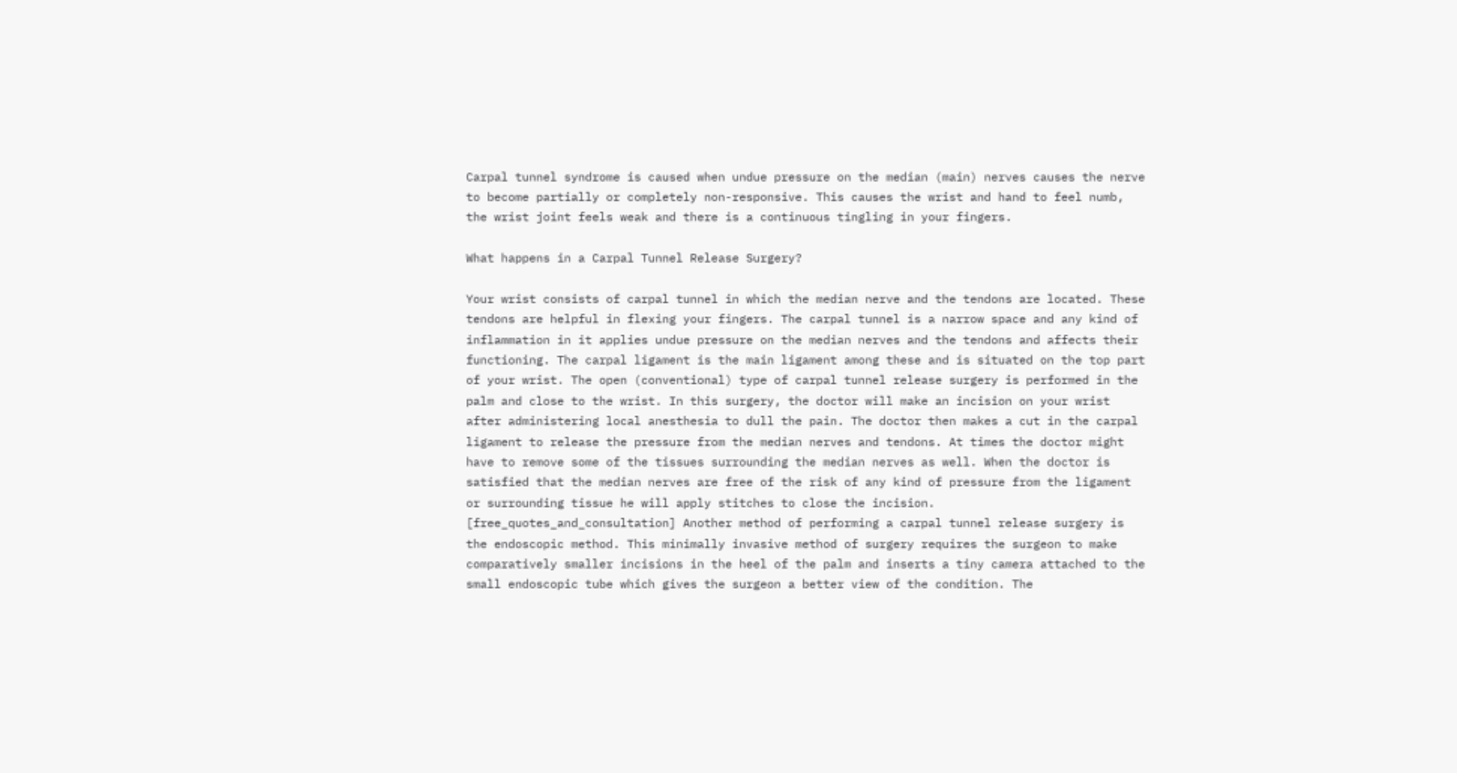Carpal tunnel syndrome is caused when undue pressure on the median (main) nerves causes the nerve to become partially or completely non-responsive. This causes the wrist and hand to feel numb, the wrist joint feels weak and there is a continuous tingling in your fingers.

What happens in a Carpal Tunnel Release Surgery?

Your wrist consists of carpal tunnel in which the median nerve and the tendons are located. These tendons are helpful in flexing your fingers. The carpal tunnel is a narrow space and any kind of inflammation in it applies undue pressure on the median nerves and the tendons and affects their functioning. The carpal ligament is the main ligament among these and is situated on the top part of your wrist. The open (conventional) type of carpal tunnel release surgery is performed in the palm and close to the wrist. In this surgery, the doctor will make an incision on your wrist after administering local anesthesia to dull the pain. The doctor then makes a cut in the carpal ligament to release the pressure from the median nerves and tendons. At times the doctor might have to remove some of the tissues surrounding the median nerves as well. When the doctor is satisfied that the median nerves are free of the risk of any kind of pressure from the ligament or surrounding tissue he will apply stitches to close the incision. [free_quotes_and_consultation] Another method of performing a carpal tunnel release surgery is the endoscopic method. This minimally invasive method of surgery requires the surgeon to make comparatively smaller incisions in the heel of the palm and inserts a tiny camera attached to the small endoscopic tube which gives the surgeon a better view of the condition. The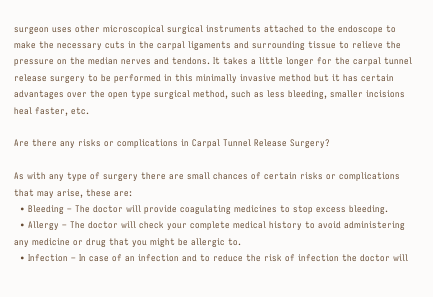surgeon uses other microscopical surgical instruments attached to the endoscope to make the necessary cuts in the carpal ligaments and surrounding tissue to relieve the pressure on the median nerves and tendons. It takes a little longer for the carpal tunnel release surgery to be performed in this minimally invasive method but it has certain advantages over the open type surgical method, such as less bleeding, smaller incisions heal faster, etc.

Are there any risks or complications in Carpal Tunnel Release Surgery?

As with any type of surgery there are small chances of certain risks or complications that may arise, these are:
  • Bleeding – The doctor will provide coagulating medicines to stop excess bleeding.
  • Allergy – The doctor will check your complete medical history to avoid administering any medicine or drug that you might be allergic to.
  • Infection – In case of an infection and to reduce the risk of infection the doctor will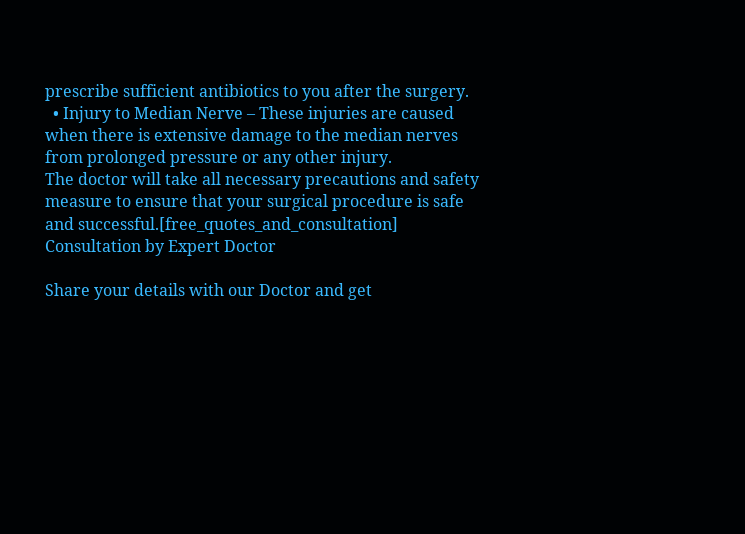prescribe sufficient antibiotics to you after the surgery.
  • Injury to Median Nerve – These injuries are caused when there is extensive damage to the median nerves from prolonged pressure or any other injury.
The doctor will take all necessary precautions and safety measure to ensure that your surgical procedure is safe and successful.[free_quotes_and_consultation]
Consultation by Expert Doctor

Share your details with our Doctor and get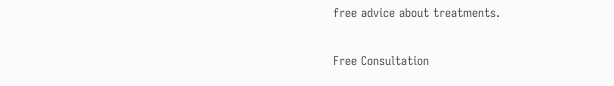free advice about treatments.

Free Consultation